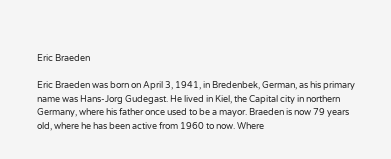Eric Braeden

Eric Braeden was born on April 3, 1941, in Bredenbek, German, as his primary name was Hans-Jorg Gudegast. He lived in Kiel, the Capital city in northern Germany, where his father once used to be a mayor. Braeden is now 79 years old, where he has been active from 1960 to now. Where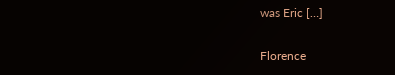was Eric […]

Florence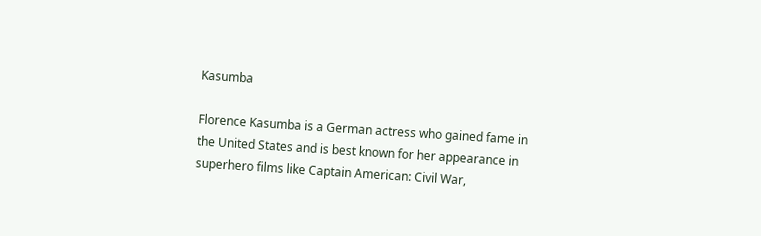Kasumba

Florence Kasumba is a German actress who gained fame in the United States and is best known for her appearance in superhero films like Captain American: Civil War,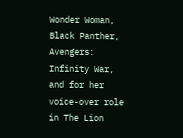Wonder Woman, Black Panther, Avengers: Infinity War, and for her voice-over role in The Lion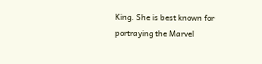King. She is best known for portraying the Marvel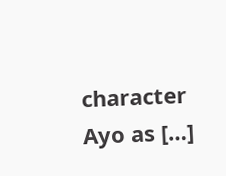character Ayo as […]